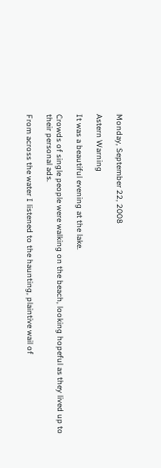Monday, September 22, 2008

Astern Warning

It was a beautiful evening at the lake.

Crowds of single people were walking on the beach, looking hopeful as they lived up to their personal ads.

From across the water I listened to the haunting, plaintive wail of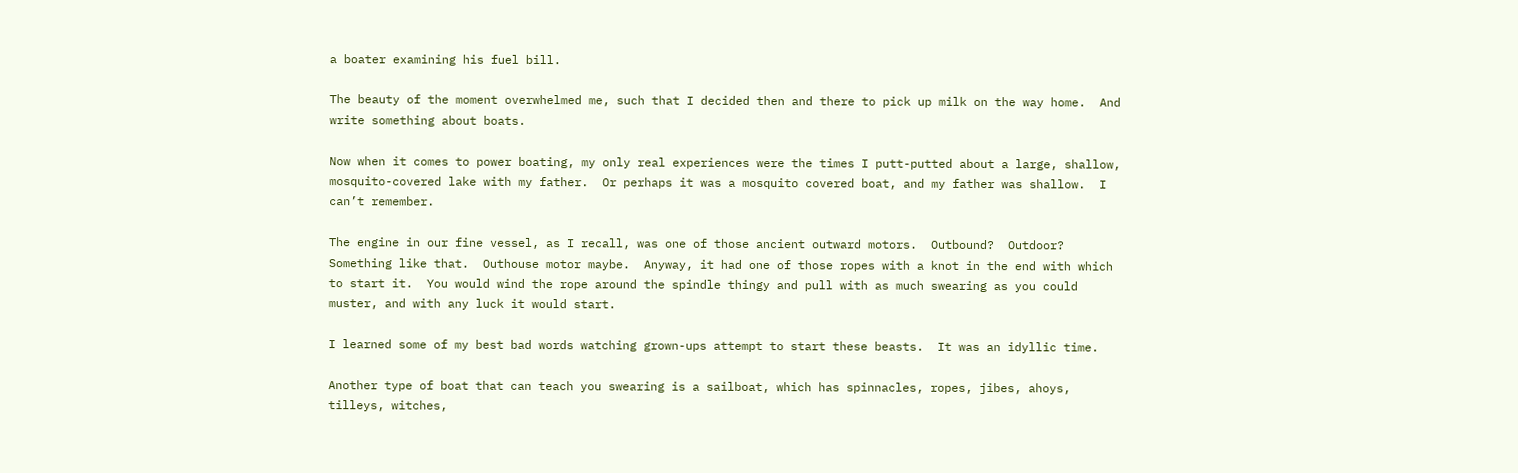a boater examining his fuel bill.

The beauty of the moment overwhelmed me, such that I decided then and there to pick up milk on the way home.  And write something about boats.

Now when it comes to power boating, my only real experiences were the times I putt-putted about a large, shallow, mosquito-covered lake with my father.  Or perhaps it was a mosquito covered boat, and my father was shallow.  I can’t remember.

The engine in our fine vessel, as I recall, was one of those ancient outward motors.  Outbound?  Outdoor?  Something like that.  Outhouse motor maybe.  Anyway, it had one of those ropes with a knot in the end with which to start it.  You would wind the rope around the spindle thingy and pull with as much swearing as you could muster, and with any luck it would start.

I learned some of my best bad words watching grown-ups attempt to start these beasts.  It was an idyllic time.

Another type of boat that can teach you swearing is a sailboat, which has spinnacles, ropes, jibes, ahoys, tilleys, witches,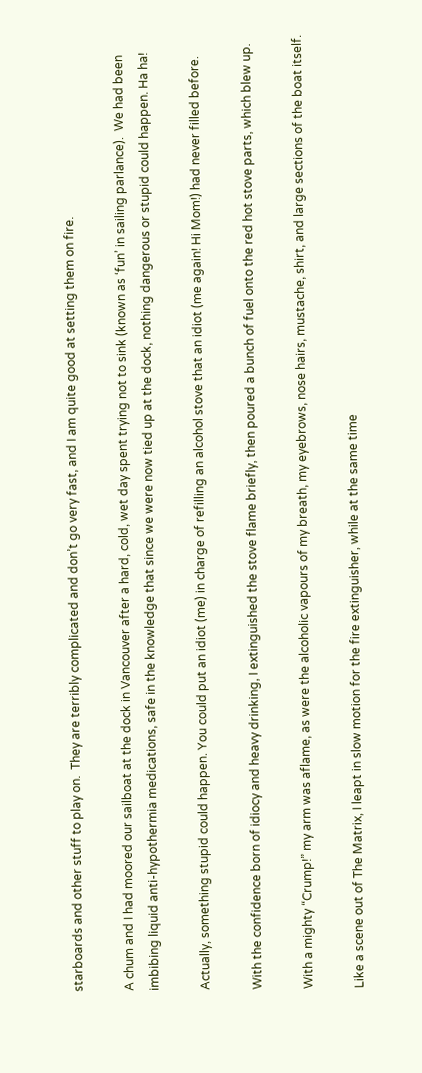starboards and other stuff to play on.  They are terribly complicated and don’t go very fast, and I am quite good at setting them on fire.

A chum and I had moored our sailboat at the dock in Vancouver after a hard, cold, wet day spent trying not to sink (known as ‘fun’ in sailing parlance).  We had been imbibing liquid anti-hypothermia medications, safe in the knowledge that since we were now tied up at the dock, nothing dangerous or stupid could happen. Ha ha!

Actually, something stupid could happen. You could put an idiot (me) in charge of refilling an alcohol stove that an idiot (me again! Hi Mom!) had never filled before.

With the confidence born of idiocy and heavy drinking, I extinguished the stove flame briefly, then poured a bunch of fuel onto the red hot stove parts, which blew up.

With a mighty “Crump!” my arm was aflame, as were the alcoholic vapours of my breath, my eyebrows, nose hairs, mustache, shirt, and large sections of the boat itself.

Like a scene out of The Matrix, I leapt in slow motion for the fire extinguisher, while at the same time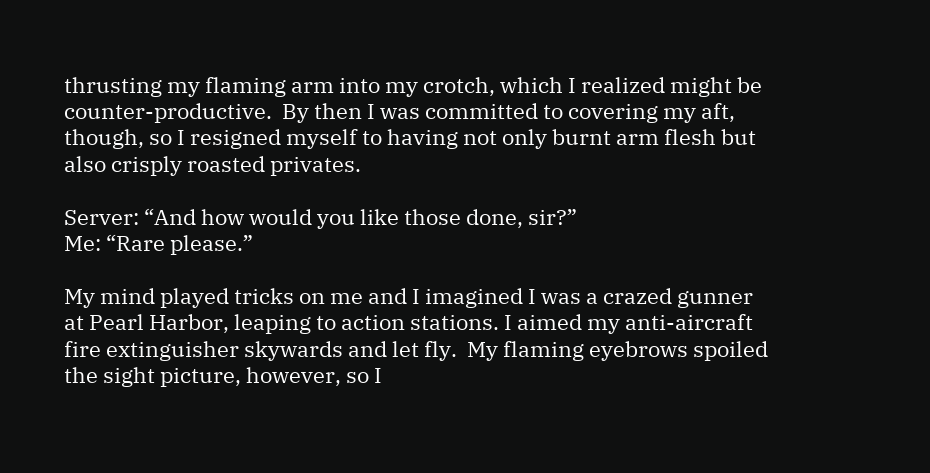thrusting my flaming arm into my crotch, which I realized might be counter-productive.  By then I was committed to covering my aft, though, so I resigned myself to having not only burnt arm flesh but also crisply roasted privates.

Server: “And how would you like those done, sir?”
Me: “Rare please.”

My mind played tricks on me and I imagined I was a crazed gunner at Pearl Harbor, leaping to action stations. I aimed my anti-aircraft fire extinguisher skywards and let fly.  My flaming eyebrows spoiled the sight picture, however, so I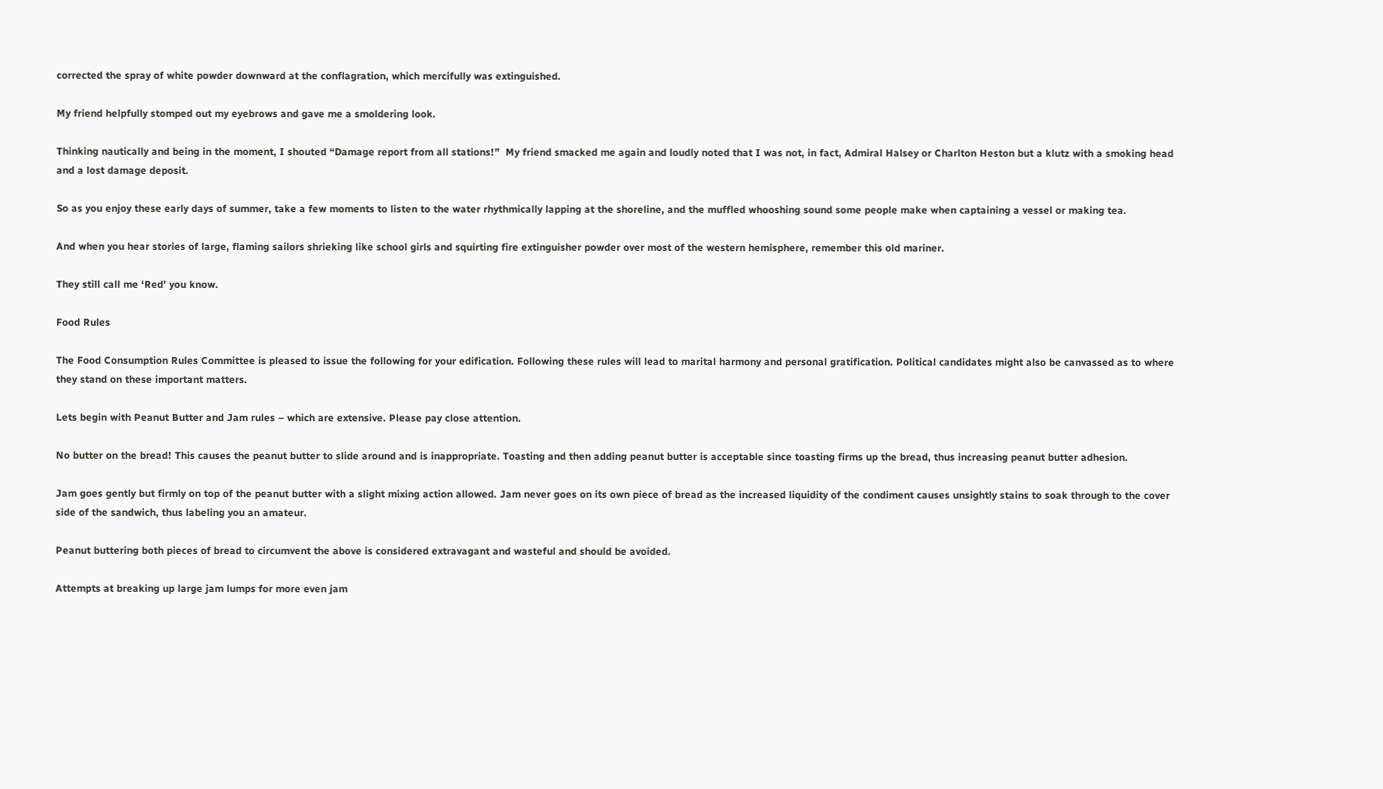corrected the spray of white powder downward at the conflagration, which mercifully was extinguished.

My friend helpfully stomped out my eyebrows and gave me a smoldering look.

Thinking nautically and being in the moment, I shouted “Damage report from all stations!”  My friend smacked me again and loudly noted that I was not, in fact, Admiral Halsey or Charlton Heston but a klutz with a smoking head and a lost damage deposit.

So as you enjoy these early days of summer, take a few moments to listen to the water rhythmically lapping at the shoreline, and the muffled whooshing sound some people make when captaining a vessel or making tea.

And when you hear stories of large, flaming sailors shrieking like school girls and squirting fire extinguisher powder over most of the western hemisphere, remember this old mariner.

They still call me ‘Red’ you know.

Food Rules

The Food Consumption Rules Committee is pleased to issue the following for your edification. Following these rules will lead to marital harmony and personal gratification. Political candidates might also be canvassed as to where they stand on these important matters.

Lets begin with Peanut Butter and Jam rules – which are extensive. Please pay close attention.

No butter on the bread! This causes the peanut butter to slide around and is inappropriate. Toasting and then adding peanut butter is acceptable since toasting firms up the bread, thus increasing peanut butter adhesion.

Jam goes gently but firmly on top of the peanut butter with a slight mixing action allowed. Jam never goes on its own piece of bread as the increased liquidity of the condiment causes unsightly stains to soak through to the cover side of the sandwich, thus labeling you an amateur.

Peanut buttering both pieces of bread to circumvent the above is considered extravagant and wasteful and should be avoided.

Attempts at breaking up large jam lumps for more even jam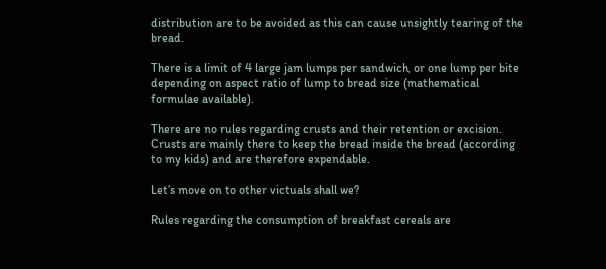distribution are to be avoided as this can cause unsightly tearing of the bread.

There is a limit of 4 large jam lumps per sandwich, or one lump per bite depending on aspect ratio of lump to bread size (mathematical formulae available).

There are no rules regarding crusts and their retention or excision. Crusts are mainly there to keep the bread inside the bread (according to my kids) and are therefore expendable.

Let’s move on to other victuals shall we?

Rules regarding the consumption of breakfast cereals are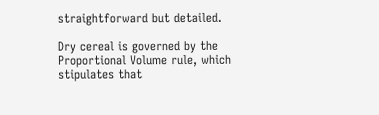straightforward but detailed.

Dry cereal is governed by the Proportional Volume rule, which stipulates that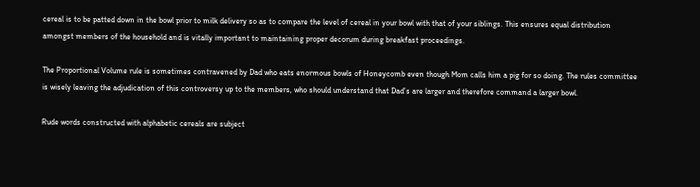cereal is to be patted down in the bowl prior to milk delivery so as to compare the level of cereal in your bowl with that of your siblings. This ensures equal distribution amongst members of the household and is vitally important to maintaining proper decorum during breakfast proceedings.

The Proportional Volume rule is sometimes contravened by Dad who eats enormous bowls of Honeycomb even though Mom calls him a pig for so doing. The rules committee is wisely leaving the adjudication of this controversy up to the members, who should understand that Dad’s are larger and therefore command a larger bowl.

Rude words constructed with alphabetic cereals are subject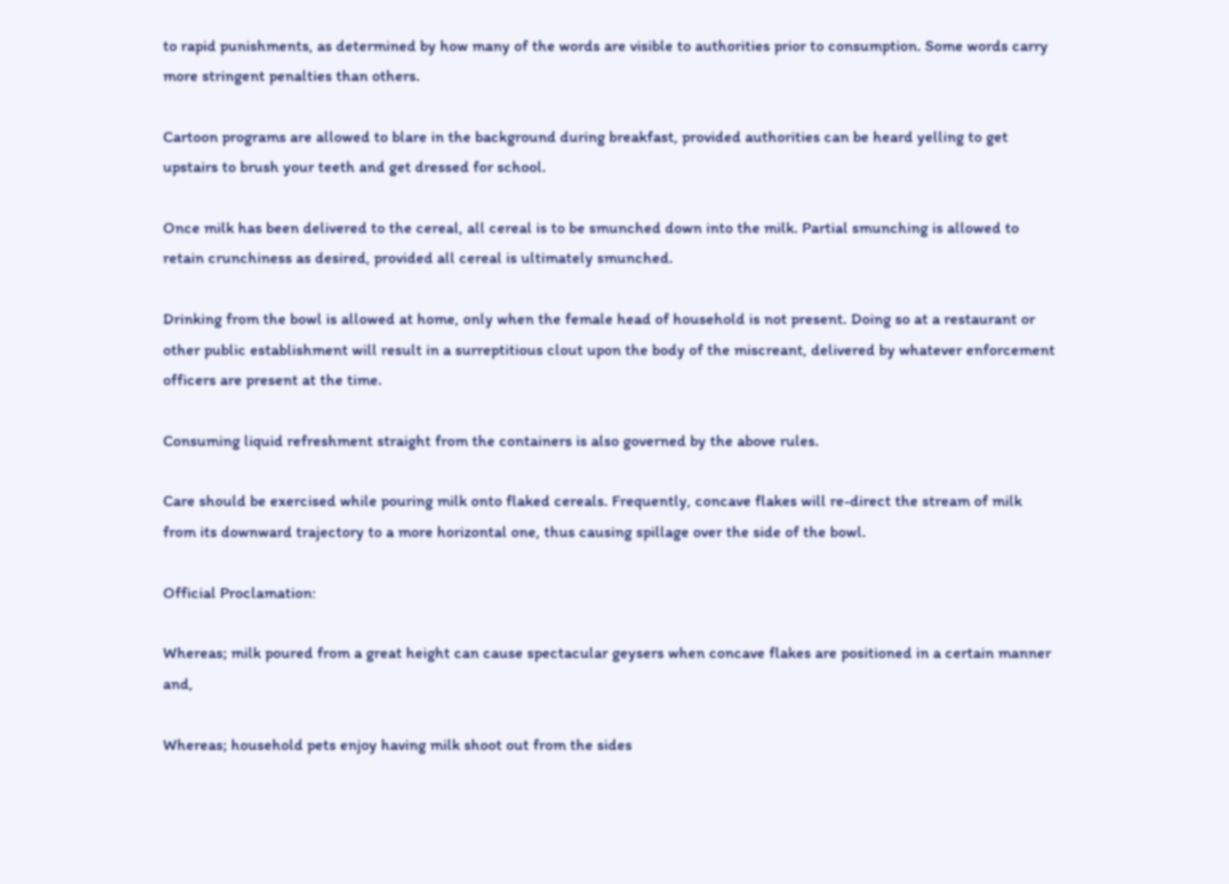to rapid punishments, as determined by how many of the words are visible to authorities prior to consumption. Some words carry more stringent penalties than others.

Cartoon programs are allowed to blare in the background during breakfast, provided authorities can be heard yelling to get upstairs to brush your teeth and get dressed for school.

Once milk has been delivered to the cereal, all cereal is to be smunched down into the milk. Partial smunching is allowed to retain crunchiness as desired, provided all cereal is ultimately smunched.

Drinking from the bowl is allowed at home, only when the female head of household is not present. Doing so at a restaurant or other public establishment will result in a surreptitious clout upon the body of the miscreant, delivered by whatever enforcement officers are present at the time.

Consuming liquid refreshment straight from the containers is also governed by the above rules.

Care should be exercised while pouring milk onto flaked cereals. Frequently, concave flakes will re-direct the stream of milk from its downward trajectory to a more horizontal one, thus causing spillage over the side of the bowl.

Official Proclamation:

Whereas; milk poured from a great height can cause spectacular geysers when concave flakes are positioned in a certain manner and,

Whereas; household pets enjoy having milk shoot out from the sides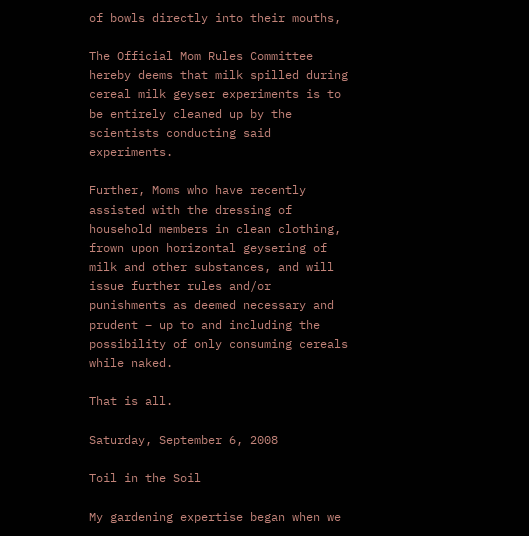of bowls directly into their mouths,

The Official Mom Rules Committee hereby deems that milk spilled during cereal milk geyser experiments is to be entirely cleaned up by the scientists conducting said experiments.

Further, Moms who have recently assisted with the dressing of household members in clean clothing, frown upon horizontal geysering of milk and other substances, and will issue further rules and/or punishments as deemed necessary and prudent – up to and including the possibility of only consuming cereals while naked.

That is all.

Saturday, September 6, 2008

Toil in the Soil

My gardening expertise began when we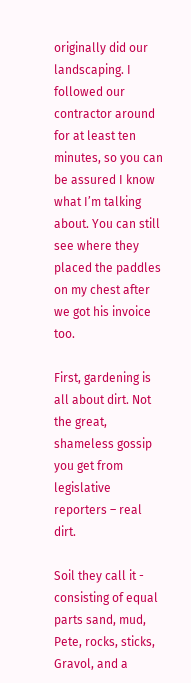originally did our landscaping. I followed our contractor around for at least ten minutes, so you can be assured I know what I’m talking about. You can still see where they placed the paddles on my chest after we got his invoice too.

First, gardening is all about dirt. Not the great, shameless gossip you get from legislative reporters – real dirt.

Soil they call it - consisting of equal parts sand, mud, Pete, rocks, sticks, Gravol, and a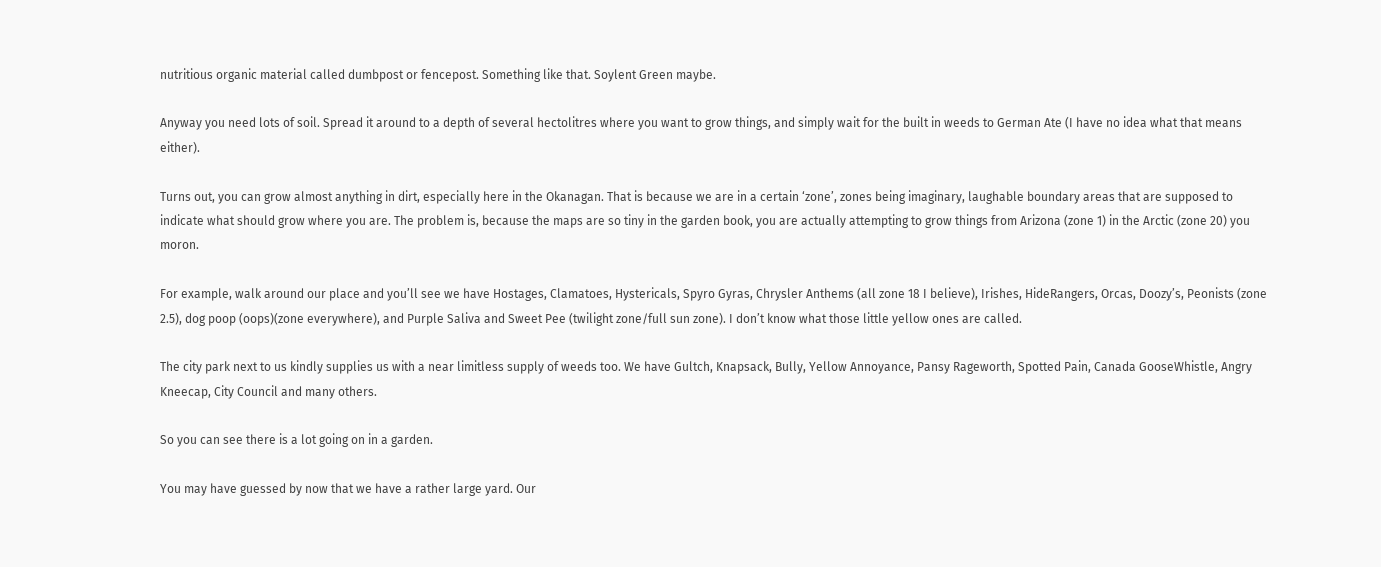nutritious organic material called dumbpost or fencepost. Something like that. Soylent Green maybe.

Anyway you need lots of soil. Spread it around to a depth of several hectolitres where you want to grow things, and simply wait for the built in weeds to German Ate (I have no idea what that means either).

Turns out, you can grow almost anything in dirt, especially here in the Okanagan. That is because we are in a certain ‘zone’, zones being imaginary, laughable boundary areas that are supposed to indicate what should grow where you are. The problem is, because the maps are so tiny in the garden book, you are actually attempting to grow things from Arizona (zone 1) in the Arctic (zone 20) you moron.

For example, walk around our place and you’ll see we have Hostages, Clamatoes, Hystericals, Spyro Gyras, Chrysler Anthems (all zone 18 I believe), Irishes, HideRangers, Orcas, Doozy’s, Peonists (zone 2.5), dog poop (oops)(zone everywhere), and Purple Saliva and Sweet Pee (twilight zone/full sun zone). I don’t know what those little yellow ones are called.

The city park next to us kindly supplies us with a near limitless supply of weeds too. We have Gultch, Knapsack, Bully, Yellow Annoyance, Pansy Rageworth, Spotted Pain, Canada GooseWhistle, Angry Kneecap, City Council and many others.

So you can see there is a lot going on in a garden.

You may have guessed by now that we have a rather large yard. Our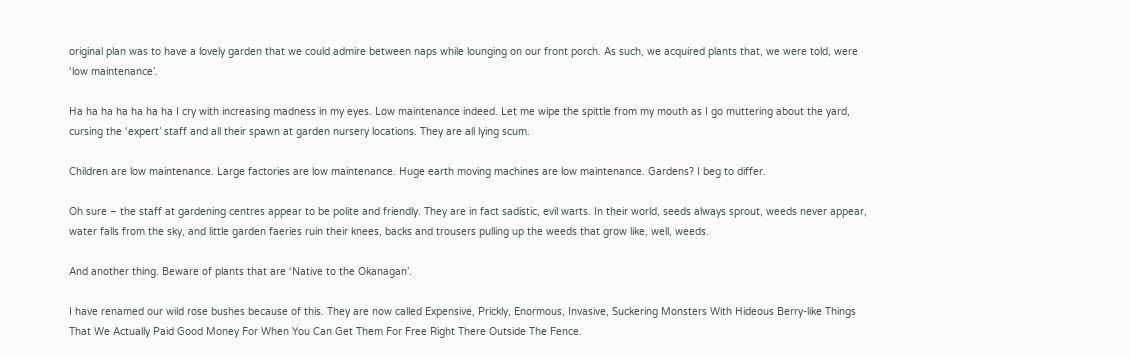original plan was to have a lovely garden that we could admire between naps while lounging on our front porch. As such, we acquired plants that, we were told, were ‘low maintenance’.

Ha ha ha ha ha ha ha I cry with increasing madness in my eyes. Low maintenance indeed. Let me wipe the spittle from my mouth as I go muttering about the yard, cursing the ‘expert’ staff and all their spawn at garden nursery locations. They are all lying scum.

Children are low maintenance. Large factories are low maintenance. Huge earth moving machines are low maintenance. Gardens? I beg to differ.

Oh sure – the staff at gardening centres appear to be polite and friendly. They are in fact sadistic, evil warts. In their world, seeds always sprout, weeds never appear, water falls from the sky, and little garden faeries ruin their knees, backs and trousers pulling up the weeds that grow like, well, weeds.

And another thing. Beware of plants that are ‘Native to the Okanagan’.

I have renamed our wild rose bushes because of this. They are now called Expensive, Prickly, Enormous, Invasive, Suckering Monsters With Hideous Berry-like Things That We Actually Paid Good Money For When You Can Get Them For Free Right There Outside The Fence.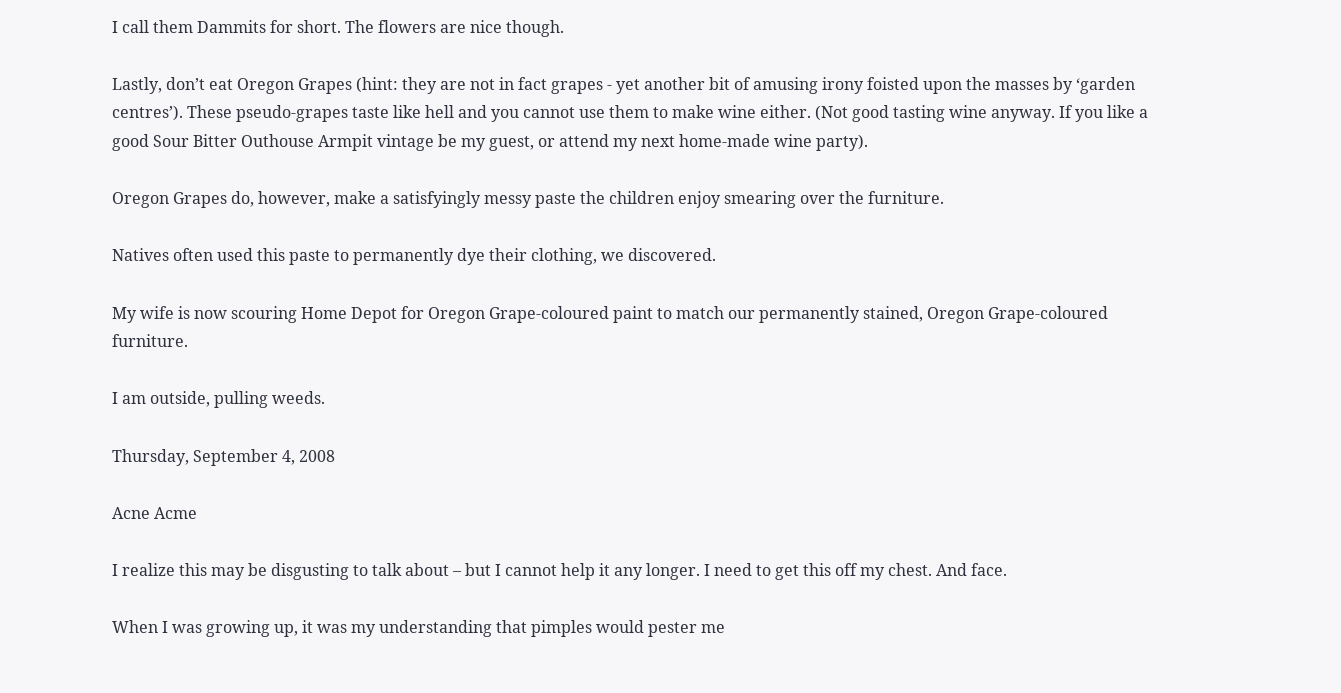I call them Dammits for short. The flowers are nice though.

Lastly, don’t eat Oregon Grapes (hint: they are not in fact grapes - yet another bit of amusing irony foisted upon the masses by ‘garden centres’). These pseudo-grapes taste like hell and you cannot use them to make wine either. (Not good tasting wine anyway. If you like a good Sour Bitter Outhouse Armpit vintage be my guest, or attend my next home-made wine party).

Oregon Grapes do, however, make a satisfyingly messy paste the children enjoy smearing over the furniture.

Natives often used this paste to permanently dye their clothing, we discovered.

My wife is now scouring Home Depot for Oregon Grape-coloured paint to match our permanently stained, Oregon Grape-coloured furniture.

I am outside, pulling weeds.

Thursday, September 4, 2008

Acne Acme

I realize this may be disgusting to talk about – but I cannot help it any longer. I need to get this off my chest. And face.

When I was growing up, it was my understanding that pimples would pester me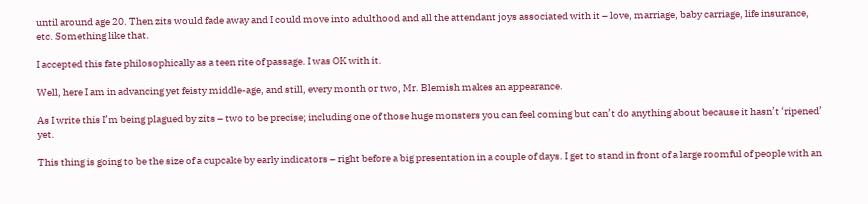until around age 20. Then zits would fade away and I could move into adulthood and all the attendant joys associated with it – love, marriage, baby carriage, life insurance, etc. Something like that.

I accepted this fate philosophically as a teen rite of passage. I was OK with it.

Well, here I am in advancing yet feisty middle-age, and still, every month or two, Mr. Blemish makes an appearance.

As I write this I’m being plagued by zits – two to be precise; including one of those huge monsters you can feel coming but can’t do anything about because it hasn’t ‘ripened’ yet.

This thing is going to be the size of a cupcake by early indicators – right before a big presentation in a couple of days. I get to stand in front of a large roomful of people with an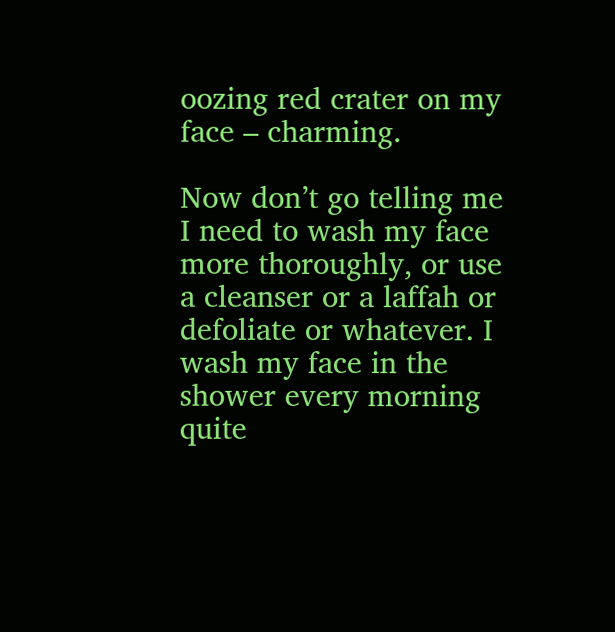oozing red crater on my face – charming.

Now don’t go telling me I need to wash my face more thoroughly, or use a cleanser or a laffah or defoliate or whatever. I wash my face in the shower every morning quite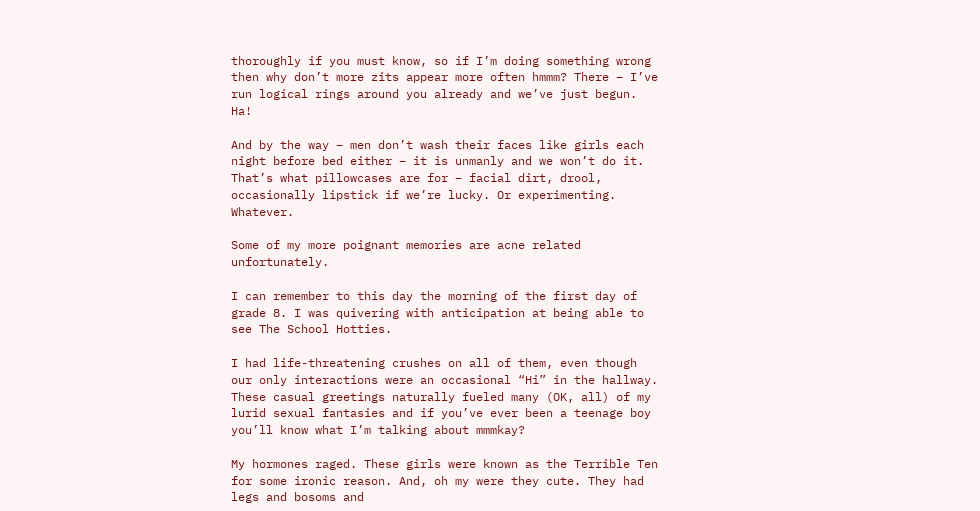thoroughly if you must know, so if I’m doing something wrong then why don’t more zits appear more often hmmm? There – I’ve run logical rings around you already and we’ve just begun. Ha!

And by the way – men don’t wash their faces like girls each night before bed either – it is unmanly and we won’t do it. That’s what pillowcases are for – facial dirt, drool, occasionally lipstick if we’re lucky. Or experimenting. Whatever.

Some of my more poignant memories are acne related unfortunately.

I can remember to this day the morning of the first day of grade 8. I was quivering with anticipation at being able to see The School Hotties.

I had life-threatening crushes on all of them, even though our only interactions were an occasional “Hi” in the hallway. These casual greetings naturally fueled many (OK, all) of my lurid sexual fantasies and if you’ve ever been a teenage boy you’ll know what I’m talking about mmmkay?

My hormones raged. These girls were known as the Terrible Ten for some ironic reason. And, oh my were they cute. They had legs and bosoms and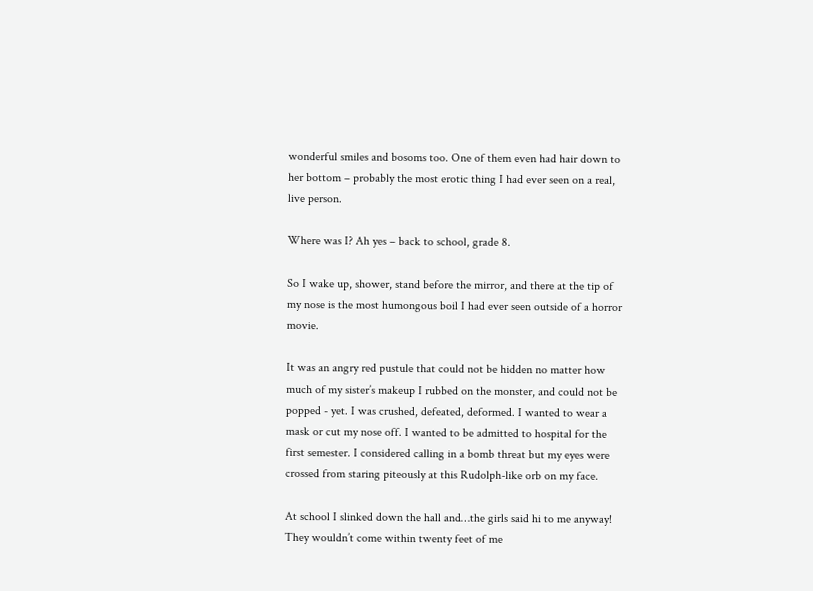wonderful smiles and bosoms too. One of them even had hair down to her bottom – probably the most erotic thing I had ever seen on a real, live person.

Where was I? Ah yes – back to school, grade 8.

So I wake up, shower, stand before the mirror, and there at the tip of my nose is the most humongous boil I had ever seen outside of a horror movie.

It was an angry red pustule that could not be hidden no matter how much of my sister’s makeup I rubbed on the monster, and could not be popped - yet. I was crushed, defeated, deformed. I wanted to wear a mask or cut my nose off. I wanted to be admitted to hospital for the first semester. I considered calling in a bomb threat but my eyes were crossed from staring piteously at this Rudolph-like orb on my face.

At school I slinked down the hall and…the girls said hi to me anyway! They wouldn’t come within twenty feet of me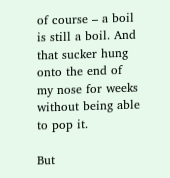of course – a boil is still a boil. And that sucker hung onto the end of my nose for weeks without being able to pop it.

But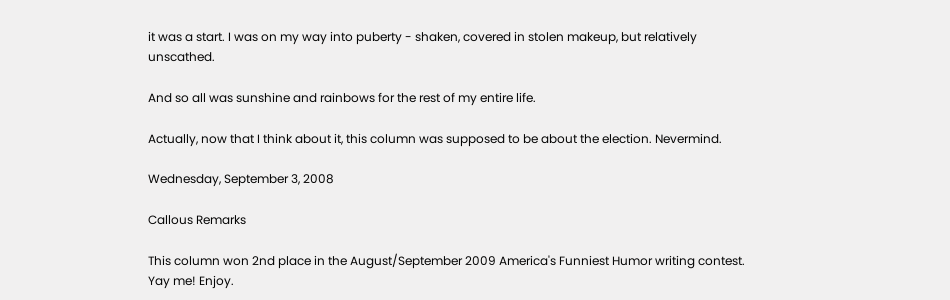it was a start. I was on my way into puberty - shaken, covered in stolen makeup, but relatively unscathed.

And so all was sunshine and rainbows for the rest of my entire life.

Actually, now that I think about it, this column was supposed to be about the election. Nevermind.

Wednesday, September 3, 2008

Callous Remarks

This column won 2nd place in the August/September 2009 America's Funniest Humor writing contest. Yay me! Enjoy.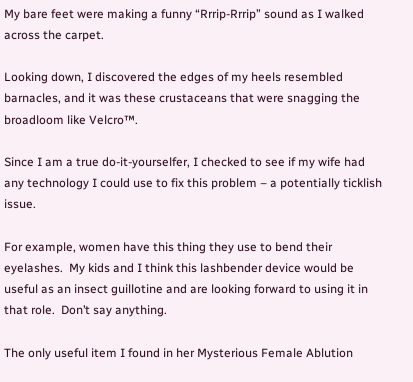My bare feet were making a funny “Rrrip-Rrrip” sound as I walked across the carpet.

Looking down, I discovered the edges of my heels resembled barnacles, and it was these crustaceans that were snagging the broadloom like Velcro™.

Since I am a true do-it-yourselfer, I checked to see if my wife had any technology I could use to fix this problem – a potentially ticklish issue.

For example, women have this thing they use to bend their eyelashes.  My kids and I think this lashbender device would be useful as an insect guillotine and are looking forward to using it in that role.  Don’t say anything.

The only useful item I found in her Mysterious Female Ablution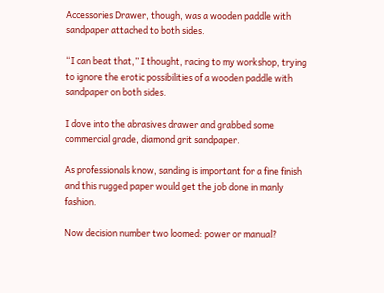Accessories Drawer, though, was a wooden paddle with sandpaper attached to both sides.

“I can beat that,” I thought, racing to my workshop, trying to ignore the erotic possibilities of a wooden paddle with sandpaper on both sides.

I dove into the abrasives drawer and grabbed some commercial grade, diamond grit sandpaper.

As professionals know, sanding is important for a fine finish and this rugged paper would get the job done in manly fashion.

Now decision number two loomed: power or manual?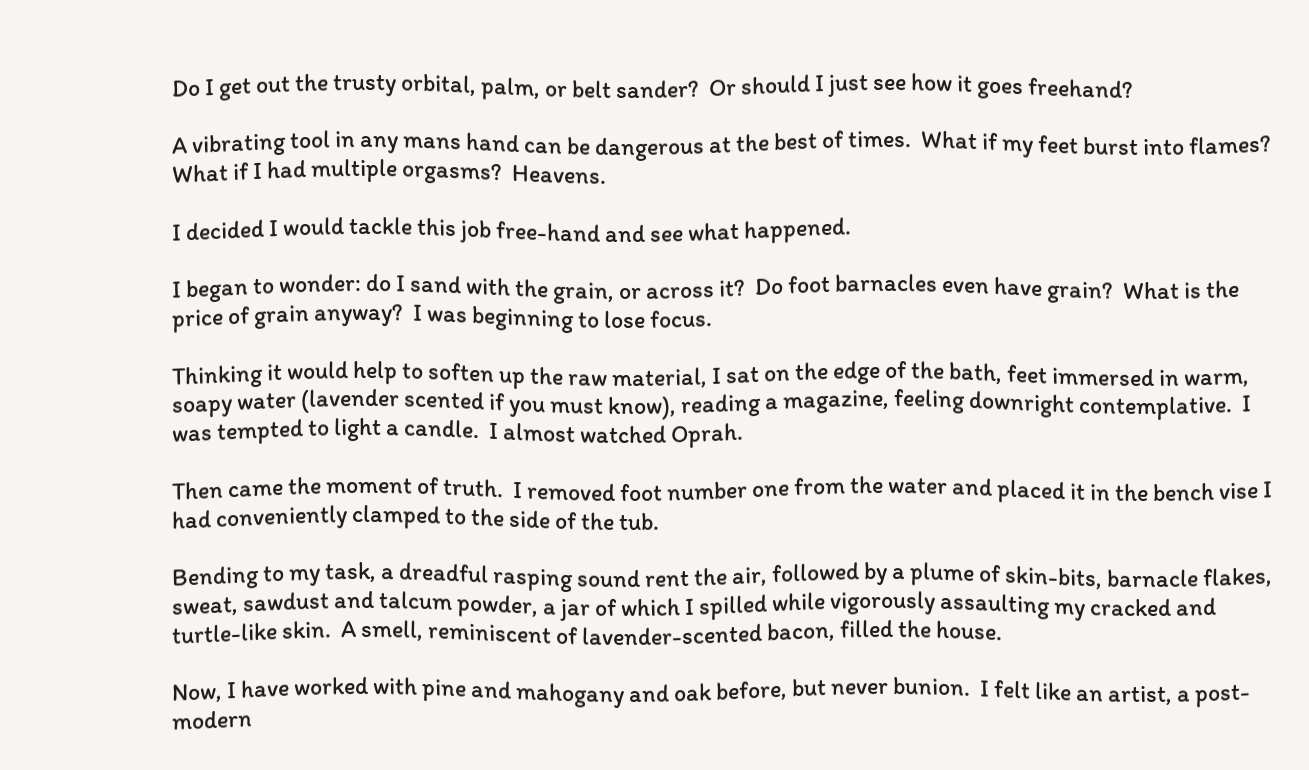Do I get out the trusty orbital, palm, or belt sander?  Or should I just see how it goes freehand?

A vibrating tool in any mans hand can be dangerous at the best of times.  What if my feet burst into flames?  What if I had multiple orgasms?  Heavens.

I decided I would tackle this job free-hand and see what happened.

I began to wonder: do I sand with the grain, or across it?  Do foot barnacles even have grain?  What is the price of grain anyway?  I was beginning to lose focus.

Thinking it would help to soften up the raw material, I sat on the edge of the bath, feet immersed in warm, soapy water (lavender scented if you must know), reading a magazine, feeling downright contemplative.  I was tempted to light a candle.  I almost watched Oprah.

Then came the moment of truth.  I removed foot number one from the water and placed it in the bench vise I had conveniently clamped to the side of the tub.

Bending to my task, a dreadful rasping sound rent the air, followed by a plume of skin-bits, barnacle flakes, sweat, sawdust and talcum powder, a jar of which I spilled while vigorously assaulting my cracked and turtle-like skin.  A smell, reminiscent of lavender-scented bacon, filled the house.

Now, I have worked with pine and mahogany and oak before, but never bunion.  I felt like an artist, a post-modern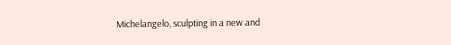Michelangelo, sculpting in a new and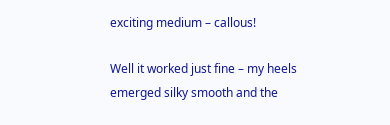exciting medium – callous!

Well it worked just fine – my heels emerged silky smooth and the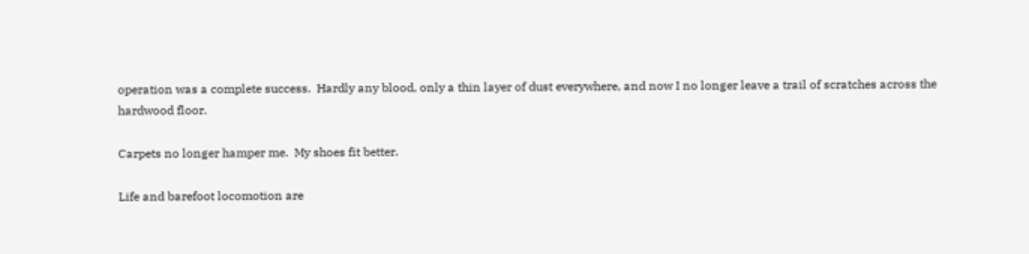operation was a complete success.  Hardly any blood, only a thin layer of dust everywhere, and now I no longer leave a trail of scratches across the hardwood floor.

Carpets no longer hamper me.  My shoes fit better.

Life and barefoot locomotion are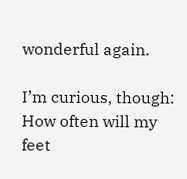wonderful again.

I’m curious, though: How often will my feet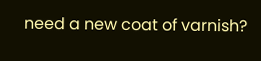need a new coat of varnish?